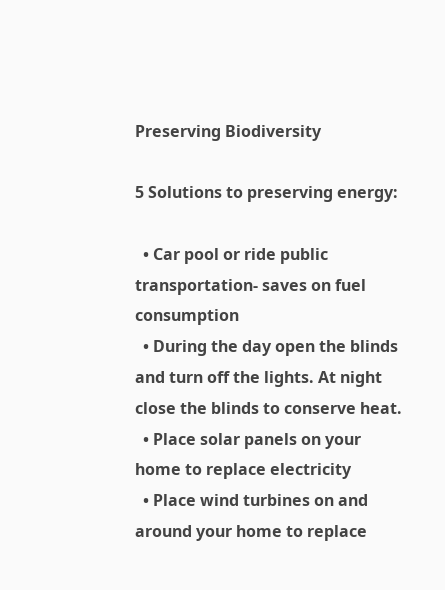Preserving Biodiversity

5 Solutions to preserving energy:

  • Car pool or ride public transportation- saves on fuel consumption
  • During the day open the blinds and turn off the lights. At night close the blinds to conserve heat.
  • Place solar panels on your home to replace electricity
  • Place wind turbines on and around your home to replace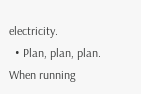electricity.
  • Plan, plan, plan. When running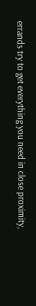errands try to get everything you need in close proximity,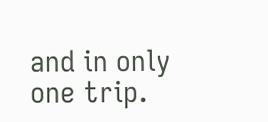and in only one trip.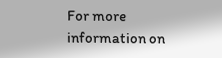For more information on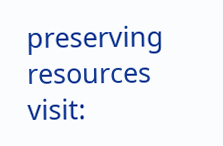preserving resources visit: